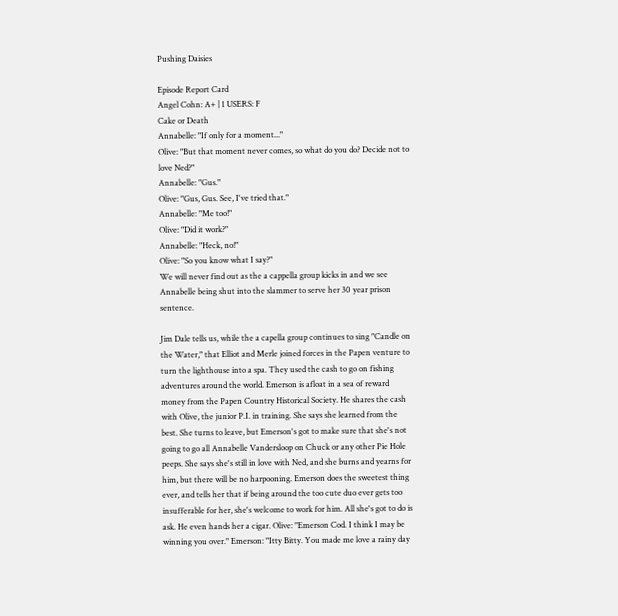Pushing Daisies

Episode Report Card
Angel Cohn: A+ | 1 USERS: F
Cake or Death
Annabelle: "If only for a moment..."
Olive: "But that moment never comes, so what do you do? Decide not to love Ned?"
Annabelle: "Gus."
Olive: "Gus, Gus. See, I've tried that."
Annabelle: "Me too!"
Olive: "Did it work?"
Annabelle: "Heck, no!"
Olive: "So you know what I say?"
We will never find out as the a cappella group kicks in and we see Annabelle being shut into the slammer to serve her 30 year prison sentence.

Jim Dale tells us, while the a capella group continues to sing "Candle on the Water," that Elliot and Merle joined forces in the Papen venture to turn the lighthouse into a spa. They used the cash to go on fishing adventures around the world. Emerson is afloat in a sea of reward money from the Papen Country Historical Society. He shares the cash with Olive, the junior P.I. in training. She says she learned from the best. She turns to leave, but Emerson's got to make sure that she's not going to go all Annabelle Vandersloop on Chuck or any other Pie Hole peeps. She says she's still in love with Ned, and she burns and yearns for him, but there will be no harpooning. Emerson does the sweetest thing ever, and tells her that if being around the too cute duo ever gets too insufferable for her, she's welcome to work for him. All she's got to do is ask. He even hands her a cigar. Olive: "Emerson Cod. I think I may be winning you over." Emerson: "Itty Bitty. You made me love a rainy day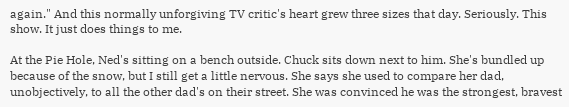again." And this normally unforgiving TV critic's heart grew three sizes that day. Seriously. This show. It just does things to me.

At the Pie Hole, Ned's sitting on a bench outside. Chuck sits down next to him. She's bundled up because of the snow, but I still get a little nervous. She says she used to compare her dad, unobjectively, to all the other dad's on their street. She was convinced he was the strongest, bravest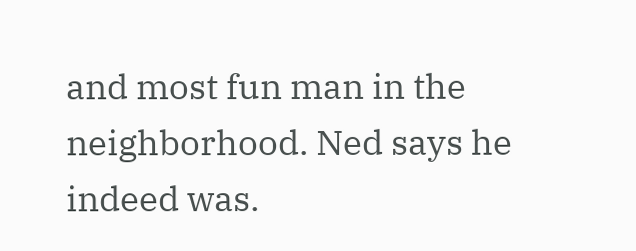and most fun man in the neighborhood. Ned says he indeed was.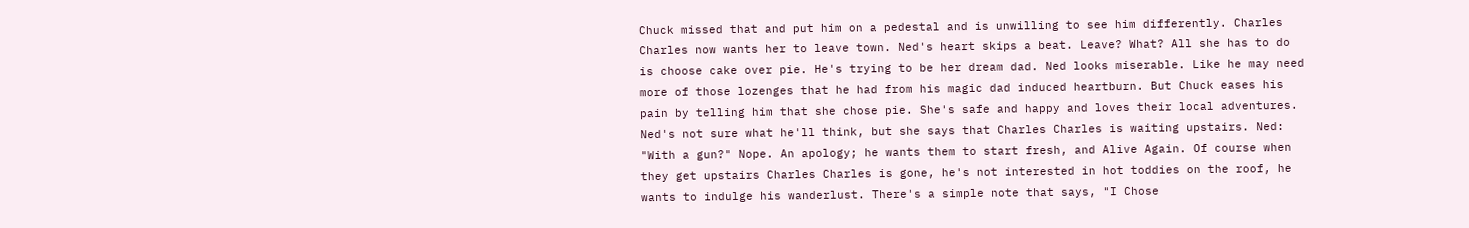Chuck missed that and put him on a pedestal and is unwilling to see him differently. Charles Charles now wants her to leave town. Ned's heart skips a beat. Leave? What? All she has to do is choose cake over pie. He's trying to be her dream dad. Ned looks miserable. Like he may need more of those lozenges that he had from his magic dad induced heartburn. But Chuck eases his pain by telling him that she chose pie. She's safe and happy and loves their local adventures. Ned's not sure what he'll think, but she says that Charles Charles is waiting upstairs. Ned: "With a gun?" Nope. An apology; he wants them to start fresh, and Alive Again. Of course when they get upstairs Charles Charles is gone, he's not interested in hot toddies on the roof, he wants to indulge his wanderlust. There's a simple note that says, "I Chose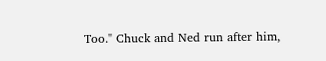Too." Chuck and Ned run after him,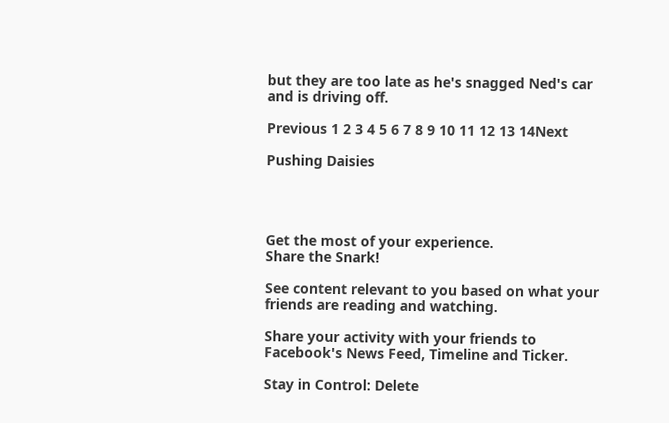but they are too late as he's snagged Ned's car and is driving off.

Previous 1 2 3 4 5 6 7 8 9 10 11 12 13 14Next

Pushing Daisies




Get the most of your experience.
Share the Snark!

See content relevant to you based on what your friends are reading and watching.

Share your activity with your friends to Facebook's News Feed, Timeline and Ticker.

Stay in Control: Delete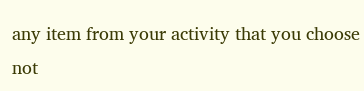any item from your activity that you choose not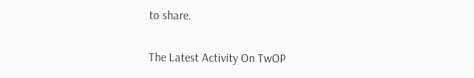to share.

The Latest Activity On TwOP